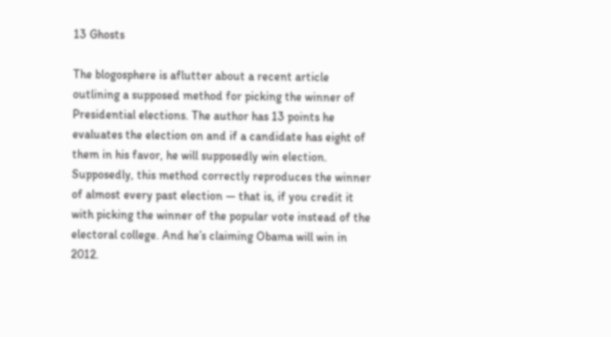13 Ghosts

The blogosphere is aflutter about a recent article outlining a supposed method for picking the winner of Presidential elections. The author has 13 points he evaluates the election on and if a candidate has eight of them in his favor, he will supposedly win election. Supposedly, this method correctly reproduces the winner of almost every past election — that is, if you credit it with picking the winner of the popular vote instead of the electoral college. And he’s claiming Obama will win in 2012.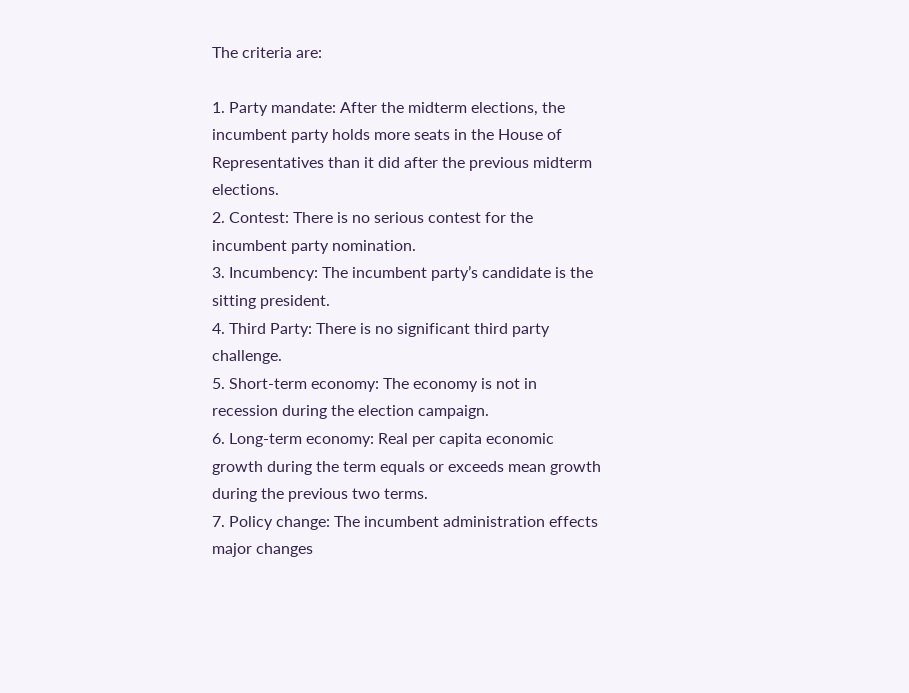The criteria are:

1. Party mandate: After the midterm elections, the incumbent party holds more seats in the House of Representatives than it did after the previous midterm elections.
2. Contest: There is no serious contest for the incumbent party nomination.
3. Incumbency: The incumbent party’s candidate is the sitting president.
4. Third Party: There is no significant third party challenge.
5. Short-term economy: The economy is not in recession during the election campaign.
6. Long-term economy: Real per capita economic growth during the term equals or exceeds mean growth during the previous two terms.
7. Policy change: The incumbent administration effects major changes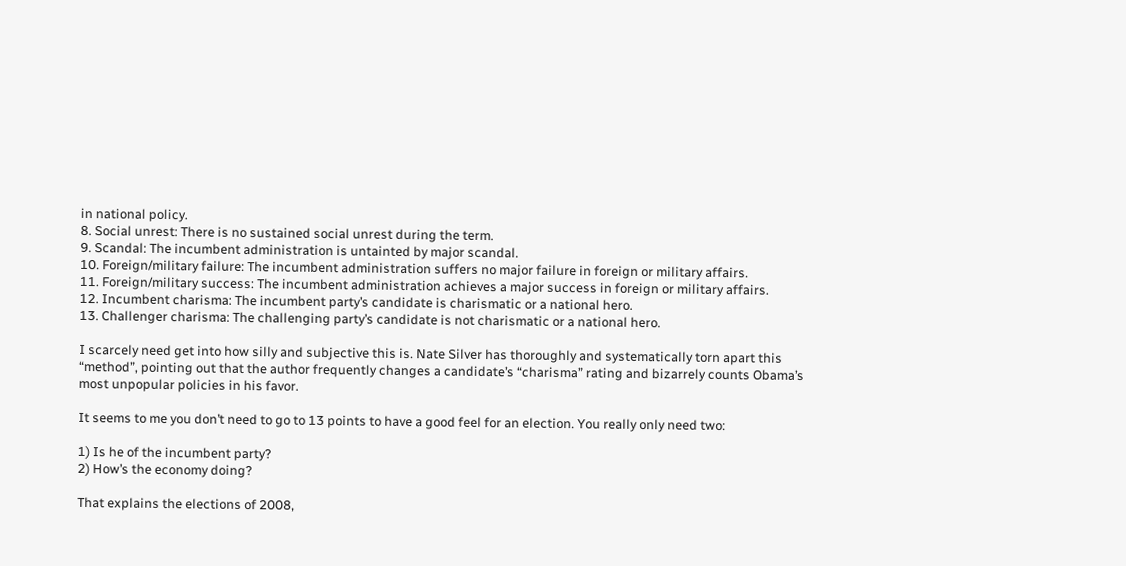in national policy.
8. Social unrest: There is no sustained social unrest during the term.
9. Scandal: The incumbent administration is untainted by major scandal.
10. Foreign/military failure: The incumbent administration suffers no major failure in foreign or military affairs.
11. Foreign/military success: The incumbent administration achieves a major success in foreign or military affairs.
12. Incumbent charisma: The incumbent party’s candidate is charismatic or a national hero.
13. Challenger charisma: The challenging party’s candidate is not charismatic or a national hero.

I scarcely need get into how silly and subjective this is. Nate Silver has thoroughly and systematically torn apart this “method”, pointing out that the author frequently changes a candidate’s “charisma” rating and bizarrely counts Obama’s most unpopular policies in his favor.

It seems to me you don’t need to go to 13 points to have a good feel for an election. You really only need two:

1) Is he of the incumbent party?
2) How’s the economy doing?

That explains the elections of 2008,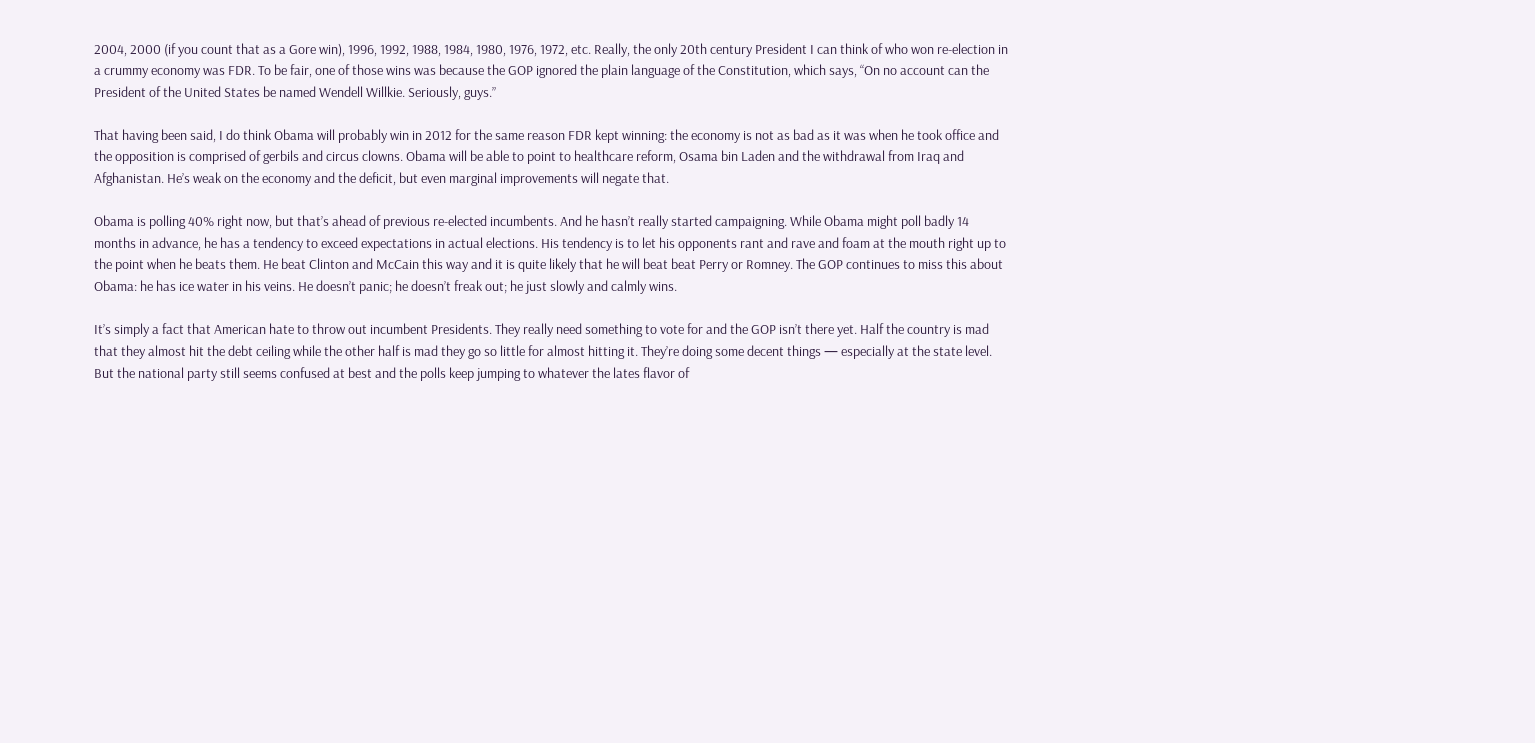2004, 2000 (if you count that as a Gore win), 1996, 1992, 1988, 1984, 1980, 1976, 1972, etc. Really, the only 20th century President I can think of who won re-election in a crummy economy was FDR. To be fair, one of those wins was because the GOP ignored the plain language of the Constitution, which says, “On no account can the President of the United States be named Wendell Willkie. Seriously, guys.”

That having been said, I do think Obama will probably win in 2012 for the same reason FDR kept winning: the economy is not as bad as it was when he took office and the opposition is comprised of gerbils and circus clowns. Obama will be able to point to healthcare reform, Osama bin Laden and the withdrawal from Iraq and Afghanistan. He’s weak on the economy and the deficit, but even marginal improvements will negate that.

Obama is polling 40% right now, but that’s ahead of previous re-elected incumbents. And he hasn’t really started campaigning. While Obama might poll badly 14 months in advance, he has a tendency to exceed expectations in actual elections. His tendency is to let his opponents rant and rave and foam at the mouth right up to the point when he beats them. He beat Clinton and McCain this way and it is quite likely that he will beat beat Perry or Romney. The GOP continues to miss this about Obama: he has ice water in his veins. He doesn’t panic; he doesn’t freak out; he just slowly and calmly wins.

It’s simply a fact that American hate to throw out incumbent Presidents. They really need something to vote for and the GOP isn’t there yet. Half the country is mad that they almost hit the debt ceiling while the other half is mad they go so little for almost hitting it. They’re doing some decent things — especially at the state level. But the national party still seems confused at best and the polls keep jumping to whatever the lates flavor of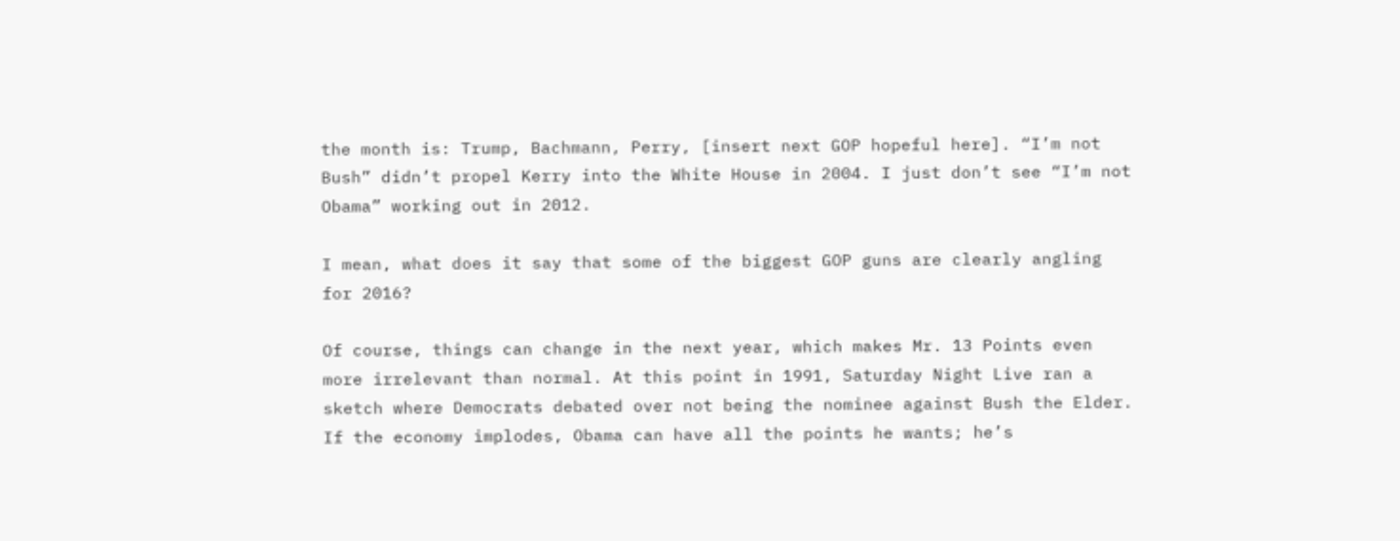the month is: Trump, Bachmann, Perry, [insert next GOP hopeful here]. “I’m not Bush” didn’t propel Kerry into the White House in 2004. I just don’t see “I’m not Obama” working out in 2012.

I mean, what does it say that some of the biggest GOP guns are clearly angling for 2016?

Of course, things can change in the next year, which makes Mr. 13 Points even more irrelevant than normal. At this point in 1991, Saturday Night Live ran a sketch where Democrats debated over not being the nominee against Bush the Elder. If the economy implodes, Obama can have all the points he wants; he’s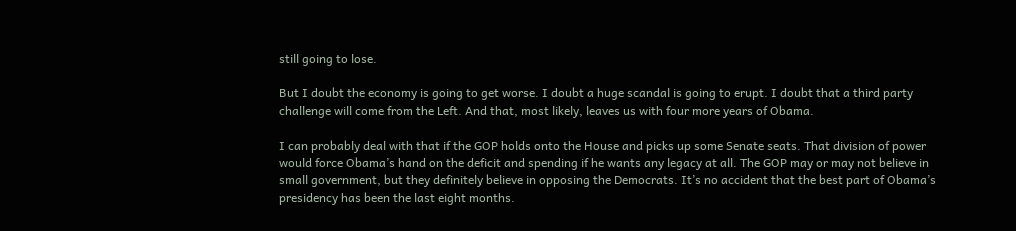still going to lose.

But I doubt the economy is going to get worse. I doubt a huge scandal is going to erupt. I doubt that a third party challenge will come from the Left. And that, most likely, leaves us with four more years of Obama.

I can probably deal with that if the GOP holds onto the House and picks up some Senate seats. That division of power would force Obama’s hand on the deficit and spending if he wants any legacy at all. The GOP may or may not believe in small government, but they definitely believe in opposing the Democrats. It’s no accident that the best part of Obama’s presidency has been the last eight months.